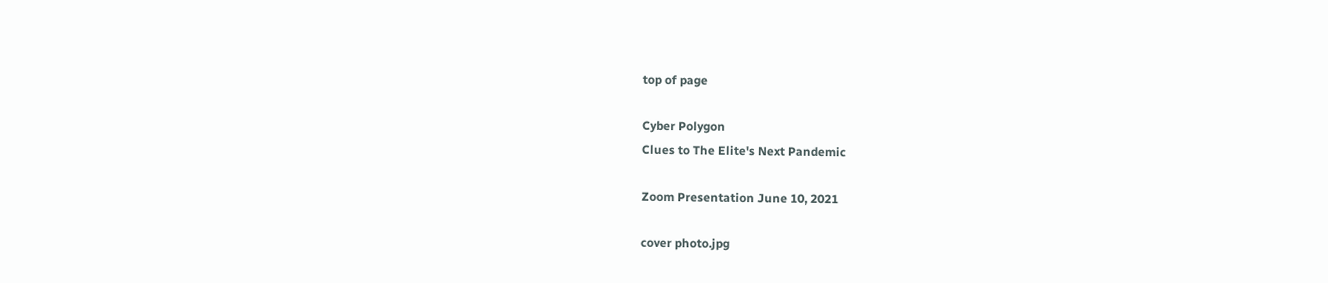top of page

Cyber Polygon
Clues to The Elite's Next Pandemic

Zoom Presentation June 10, 2021

cover photo.jpg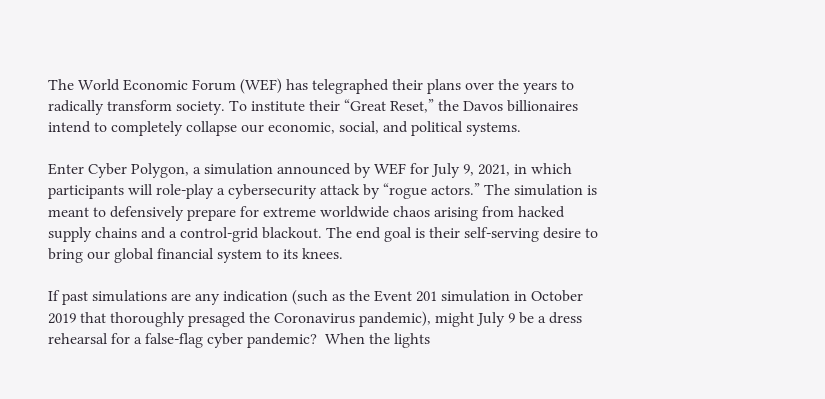The World Economic Forum (WEF) has telegraphed their plans over the years to radically transform society. To institute their “Great Reset,” the Davos billionaires intend to completely collapse our economic, social, and political systems.

Enter Cyber Polygon, a simulation announced by WEF for July 9, 2021, in which participants will role-play a cybersecurity attack by “rogue actors.” The simulation is meant to defensively prepare for extreme worldwide chaos arising from hacked supply chains and a control-grid blackout. The end goal is their self-serving desire to bring our global financial system to its knees.

If past simulations are any indication (such as the Event 201 simulation in October 2019 that thoroughly presaged the Coronavirus pandemic), might July 9 be a dress rehearsal for a false-flag cyber pandemic?  When the lights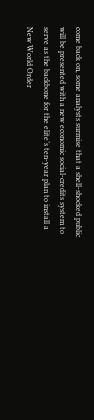come back on, some analysts surmise that a shell-shocked public will be presented with a new economic social-credits system to serve as the backbone for the elite’s ten-year plan to install a New World Order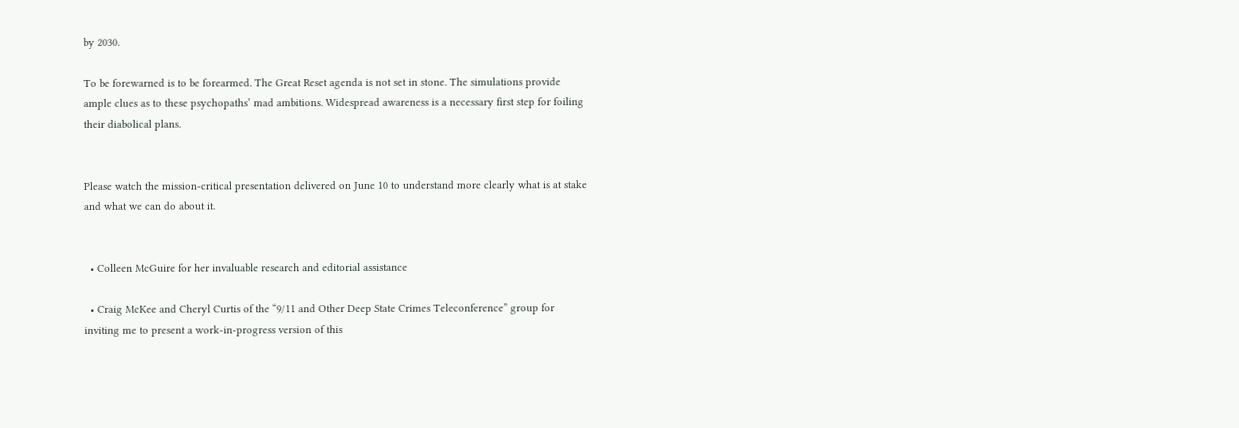by 2030.

To be forewarned is to be forearmed. The Great Reset agenda is not set in stone. The simulations provide ample clues as to these psychopaths’ mad ambitions. Widespread awareness is a necessary first step for foiling their diabolical plans.


Please watch the mission-critical presentation delivered on June 10 to understand more clearly what is at stake and what we can do about it.


  • Colleen McGuire for her invaluable research and editorial assistance

  • Craig McKee and Cheryl Curtis of the “9/11 and Other Deep State Crimes Teleconference” group for inviting me to present a work-in-progress version of this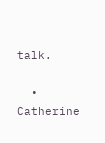talk.

  • Catherine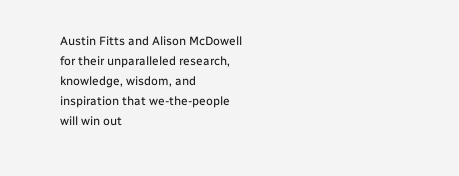Austin Fitts and Alison McDowell for their unparalleled research, knowledge, wisdom, and inspiration that we-the-people will win out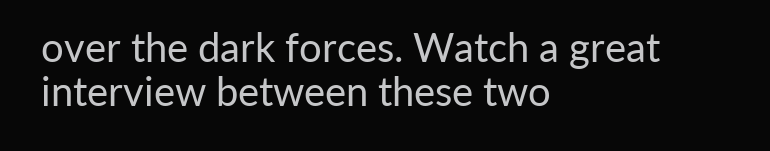over the dark forces. Watch a great interview between these two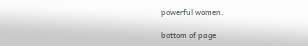powerful women.

bottom of page